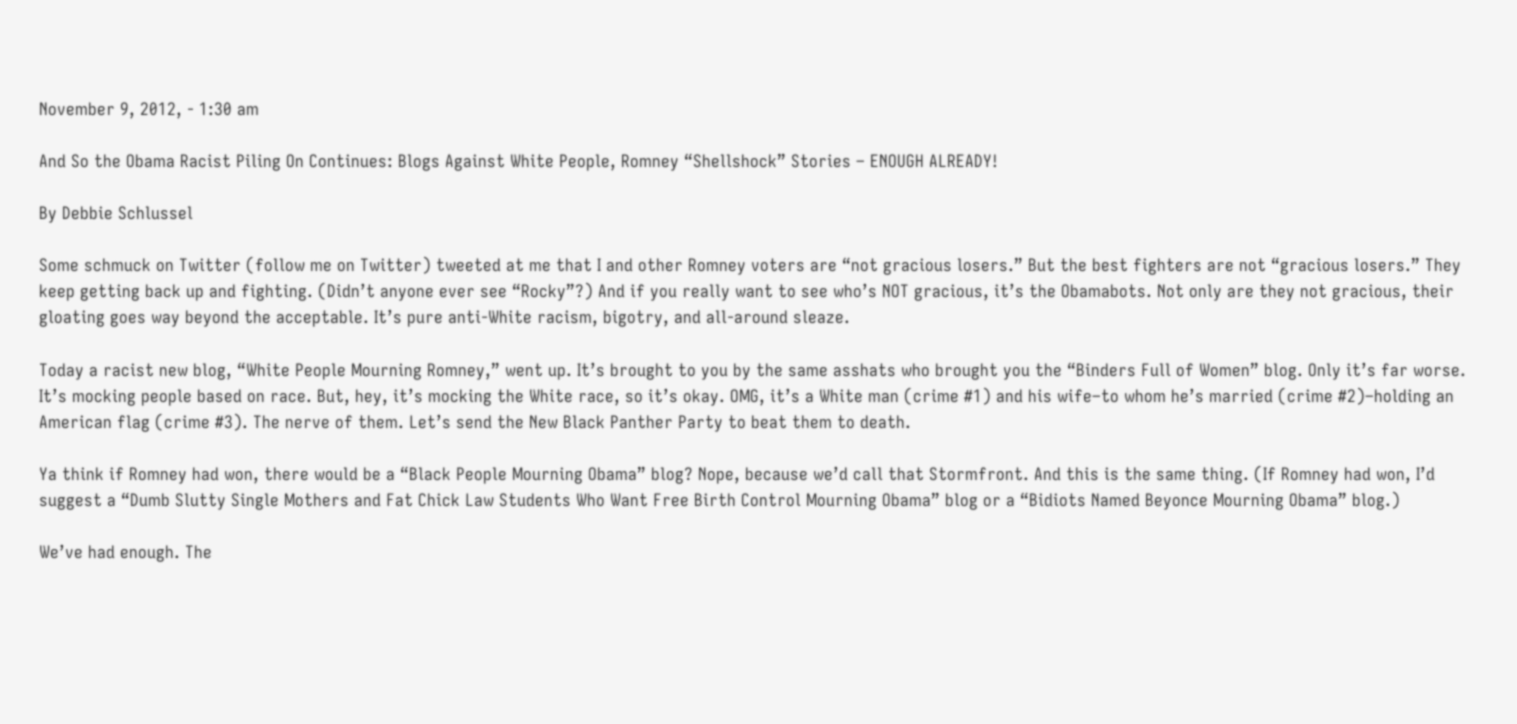November 9, 2012, - 1:30 am

And So the Obama Racist Piling On Continues: Blogs Against White People, Romney “Shellshock” Stories – ENOUGH ALREADY!

By Debbie Schlussel

Some schmuck on Twitter (follow me on Twitter) tweeted at me that I and other Romney voters are “not gracious losers.” But the best fighters are not “gracious losers.” They keep getting back up and fighting. (Didn’t anyone ever see “Rocky”?) And if you really want to see who’s NOT gracious, it’s the Obamabots. Not only are they not gracious, their gloating goes way beyond the acceptable. It’s pure anti-White racism, bigotry, and all-around sleaze.

Today a racist new blog, “White People Mourning Romney,” went up. It’s brought to you by the same asshats who brought you the “Binders Full of Women” blog. Only it’s far worse. It’s mocking people based on race. But, hey, it’s mocking the White race, so it’s okay. OMG, it’s a White man (crime #1) and his wife–to whom he’s married (crime #2)–holding an American flag (crime #3). The nerve of them. Let’s send the New Black Panther Party to beat them to death.

Ya think if Romney had won, there would be a “Black People Mourning Obama” blog? Nope, because we’d call that Stormfront. And this is the same thing. (If Romney had won, I’d suggest a “Dumb Slutty Single Mothers and Fat Chick Law Students Who Want Free Birth Control Mourning Obama” blog or a “Bidiots Named Beyonce Mourning Obama” blog.)

We’ve had enough. The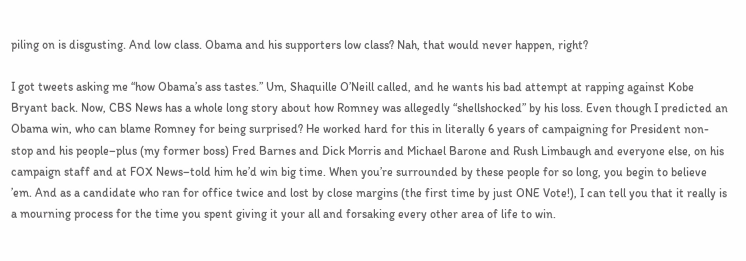piling on is disgusting. And low class. Obama and his supporters low class? Nah, that would never happen, right?

I got tweets asking me “how Obama’s ass tastes.” Um, Shaquille O’Neill called, and he wants his bad attempt at rapping against Kobe Bryant back. Now, CBS News has a whole long story about how Romney was allegedly “shellshocked” by his loss. Even though I predicted an Obama win, who can blame Romney for being surprised? He worked hard for this in literally 6 years of campaigning for President non-stop and his people–plus (my former boss) Fred Barnes and Dick Morris and Michael Barone and Rush Limbaugh and everyone else, on his campaign staff and at FOX News–told him he’d win big time. When you’re surrounded by these people for so long, you begin to believe ’em. And as a candidate who ran for office twice and lost by close margins (the first time by just ONE Vote!), I can tell you that it really is a mourning process for the time you spent giving it your all and forsaking every other area of life to win.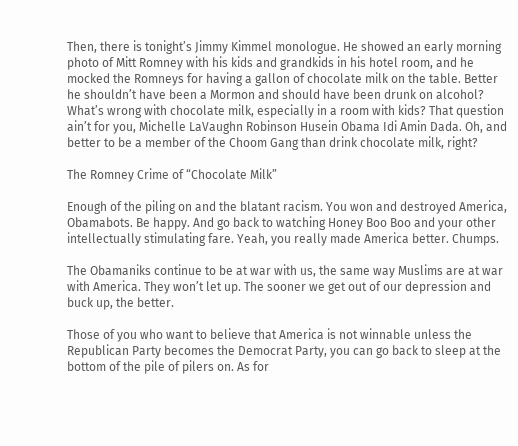Then, there is tonight’s Jimmy Kimmel monologue. He showed an early morning photo of Mitt Romney with his kids and grandkids in his hotel room, and he mocked the Romneys for having a gallon of chocolate milk on the table. Better he shouldn’t have been a Mormon and should have been drunk on alcohol? What’s wrong with chocolate milk, especially in a room with kids? That question ain’t for you, Michelle LaVaughn Robinson Husein Obama Idi Amin Dada. Oh, and better to be a member of the Choom Gang than drink chocolate milk, right?

The Romney Crime of “Chocolate Milk”

Enough of the piling on and the blatant racism. You won and destroyed America, Obamabots. Be happy. And go back to watching Honey Boo Boo and your other intellectually stimulating fare. Yeah, you really made America better. Chumps.

The Obamaniks continue to be at war with us, the same way Muslims are at war with America. They won’t let up. The sooner we get out of our depression and buck up, the better.

Those of you who want to believe that America is not winnable unless the Republican Party becomes the Democrat Party, you can go back to sleep at the bottom of the pile of pilers on. As for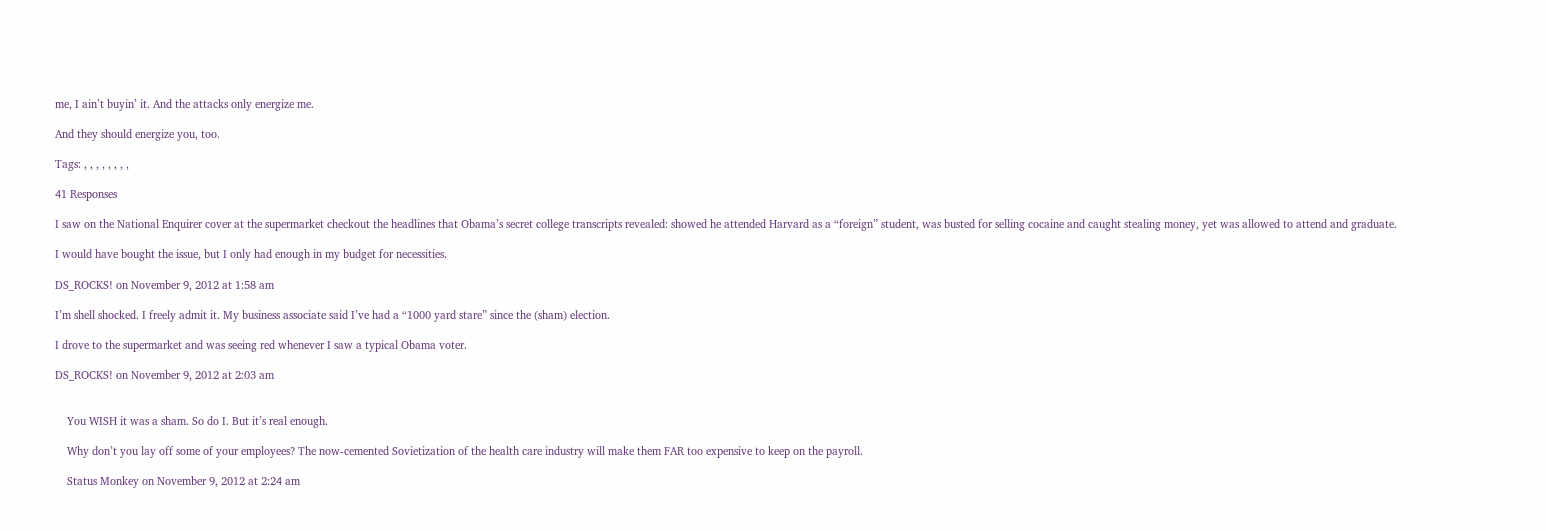me, I ain’t buyin’ it. And the attacks only energize me.

And they should energize you, too.

Tags: , , , , , , , ,

41 Responses

I saw on the National Enquirer cover at the supermarket checkout the headlines that Obama’s secret college transcripts revealed: showed he attended Harvard as a “foreign” student, was busted for selling cocaine and caught stealing money, yet was allowed to attend and graduate.

I would have bought the issue, but I only had enough in my budget for necessities.

DS_ROCKS! on November 9, 2012 at 1:58 am

I’m shell shocked. I freely admit it. My business associate said I’ve had a “1000 yard stare” since the (sham) election.

I drove to the supermarket and was seeing red whenever I saw a typical Obama voter.

DS_ROCKS! on November 9, 2012 at 2:03 am


    You WISH it was a sham. So do I. But it’s real enough.

    Why don’t you lay off some of your employees? The now-cemented Sovietization of the health care industry will make them FAR too expensive to keep on the payroll.

    Status Monkey on November 9, 2012 at 2:24 am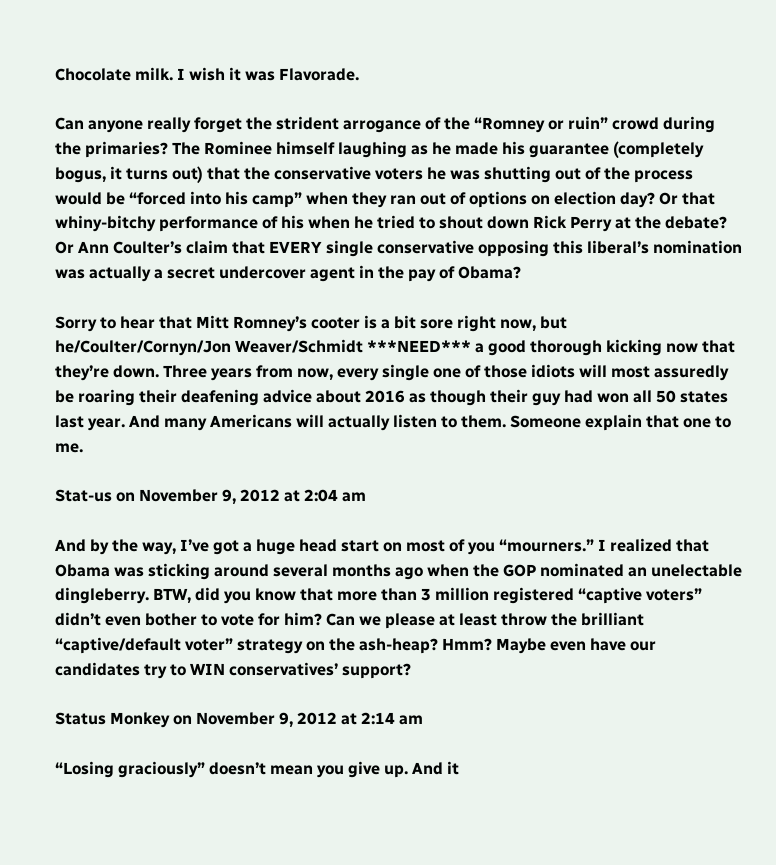Chocolate milk. I wish it was Flavorade.

Can anyone really forget the strident arrogance of the “Romney or ruin” crowd during the primaries? The Rominee himself laughing as he made his guarantee (completely bogus, it turns out) that the conservative voters he was shutting out of the process would be “forced into his camp” when they ran out of options on election day? Or that whiny-bitchy performance of his when he tried to shout down Rick Perry at the debate? Or Ann Coulter’s claim that EVERY single conservative opposing this liberal’s nomination was actually a secret undercover agent in the pay of Obama?

Sorry to hear that Mitt Romney’s cooter is a bit sore right now, but he/Coulter/Cornyn/Jon Weaver/Schmidt ***NEED*** a good thorough kicking now that they’re down. Three years from now, every single one of those idiots will most assuredly be roaring their deafening advice about 2016 as though their guy had won all 50 states last year. And many Americans will actually listen to them. Someone explain that one to me.

Stat-us on November 9, 2012 at 2:04 am

And by the way, I’ve got a huge head start on most of you “mourners.” I realized that Obama was sticking around several months ago when the GOP nominated an unelectable dingleberry. BTW, did you know that more than 3 million registered “captive voters” didn’t even bother to vote for him? Can we please at least throw the brilliant “captive/default voter” strategy on the ash-heap? Hmm? Maybe even have our candidates try to WIN conservatives’ support?

Status Monkey on November 9, 2012 at 2:14 am

“Losing graciously” doesn’t mean you give up. And it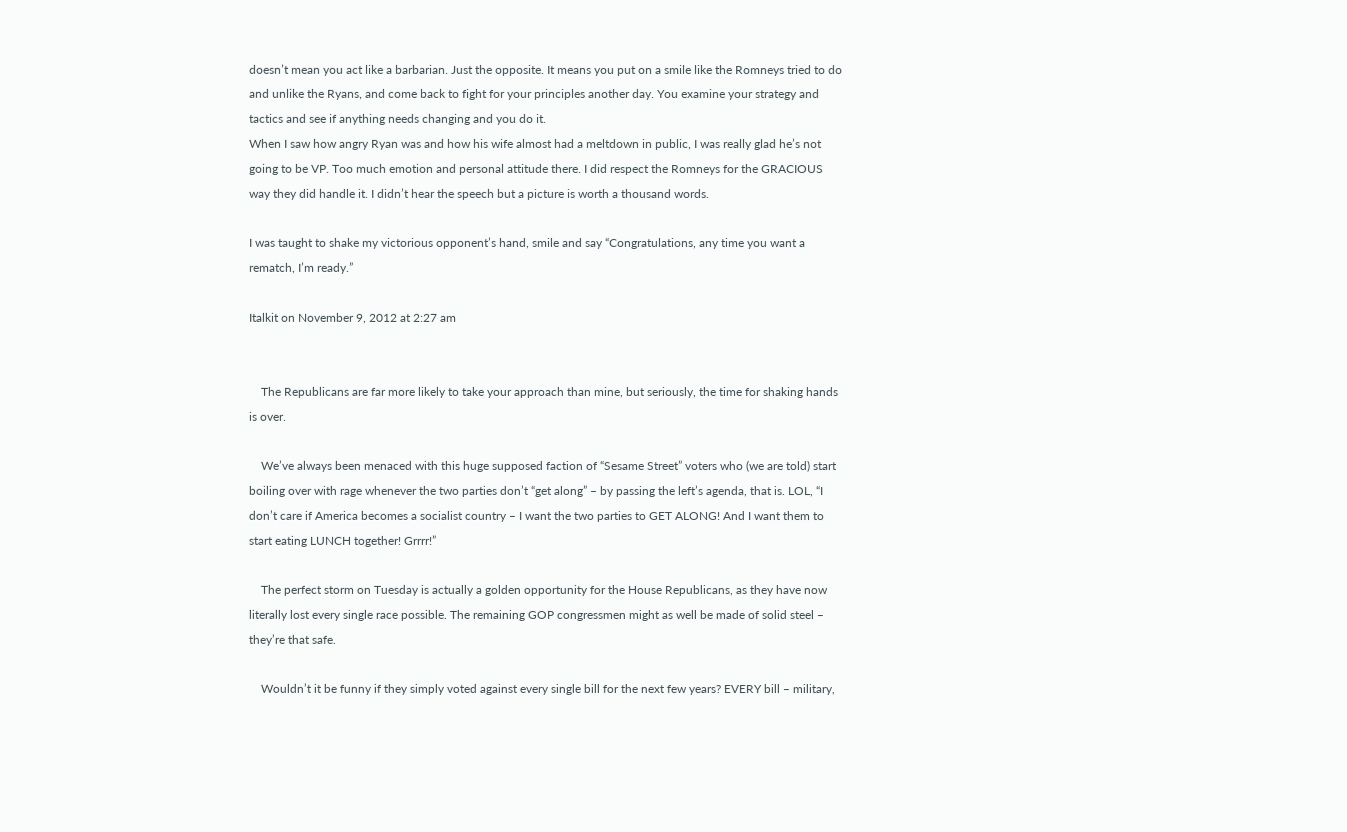doesn’t mean you act like a barbarian. Just the opposite. It means you put on a smile like the Romneys tried to do and unlike the Ryans, and come back to fight for your principles another day. You examine your strategy and tactics and see if anything needs changing and you do it.
When I saw how angry Ryan was and how his wife almost had a meltdown in public, I was really glad he’s not going to be VP. Too much emotion and personal attitude there. I did respect the Romneys for the GRACIOUS way they did handle it. I didn’t hear the speech but a picture is worth a thousand words.

I was taught to shake my victorious opponent’s hand, smile and say “Congratulations, any time you want a rematch, I’m ready.”

Italkit on November 9, 2012 at 2:27 am


    The Republicans are far more likely to take your approach than mine, but seriously, the time for shaking hands is over.

    We’ve always been menaced with this huge supposed faction of “Sesame Street” voters who (we are told) start boiling over with rage whenever the two parties don’t “get along” – by passing the left’s agenda, that is. LOL, “I don’t care if America becomes a socialist country – I want the two parties to GET ALONG! And I want them to start eating LUNCH together! Grrrr!”

    The perfect storm on Tuesday is actually a golden opportunity for the House Republicans, as they have now literally lost every single race possible. The remaining GOP congressmen might as well be made of solid steel – they’re that safe.

    Wouldn’t it be funny if they simply voted against every single bill for the next few years? EVERY bill – military,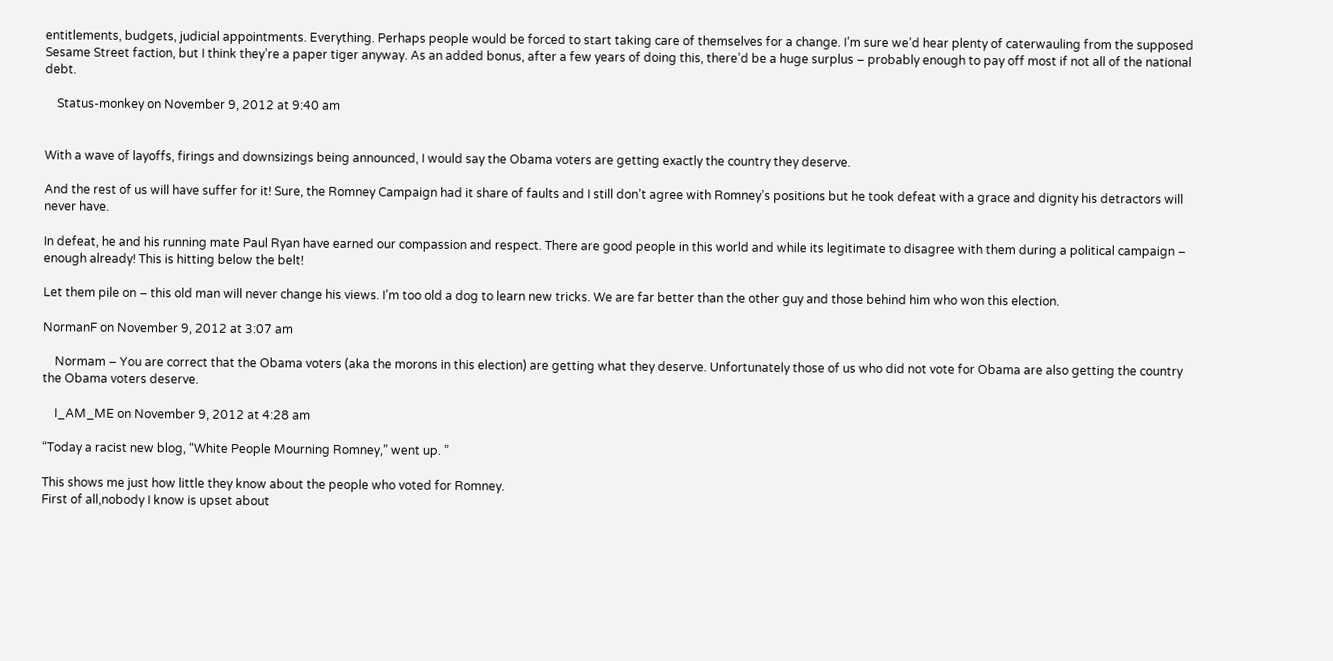entitlements, budgets, judicial appointments. Everything. Perhaps people would be forced to start taking care of themselves for a change. I’m sure we’d hear plenty of caterwauling from the supposed Sesame Street faction, but I think they’re a paper tiger anyway. As an added bonus, after a few years of doing this, there’d be a huge surplus – probably enough to pay off most if not all of the national debt.

    Status-monkey on November 9, 2012 at 9:40 am


With a wave of layoffs, firings and downsizings being announced, I would say the Obama voters are getting exactly the country they deserve.

And the rest of us will have suffer for it! Sure, the Romney Campaign had it share of faults and I still don’t agree with Romney’s positions but he took defeat with a grace and dignity his detractors will never have.

In defeat, he and his running mate Paul Ryan have earned our compassion and respect. There are good people in this world and while its legitimate to disagree with them during a political campaign – enough already! This is hitting below the belt!

Let them pile on – this old man will never change his views. I’m too old a dog to learn new tricks. We are far better than the other guy and those behind him who won this election.

NormanF on November 9, 2012 at 3:07 am

    Normam – You are correct that the Obama voters (aka the morons in this election) are getting what they deserve. Unfortunately those of us who did not vote for Obama are also getting the country the Obama voters deserve.

    I_AM_ME on November 9, 2012 at 4:28 am

“Today a racist new blog, “White People Mourning Romney,” went up. ”

This shows me just how little they know about the people who voted for Romney.
First of all,nobody I know is upset about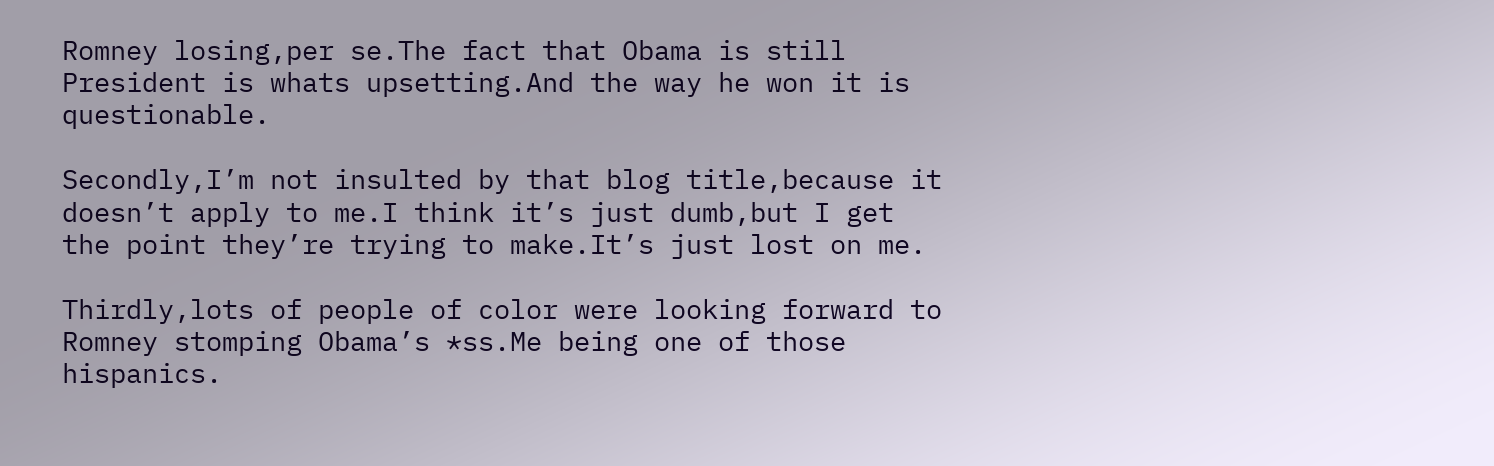Romney losing,per se.The fact that Obama is still President is whats upsetting.And the way he won it is questionable.

Secondly,I’m not insulted by that blog title,because it doesn’t apply to me.I think it’s just dumb,but I get the point they’re trying to make.It’s just lost on me.

Thirdly,lots of people of color were looking forward to Romney stomping Obama’s *ss.Me being one of those hispanics.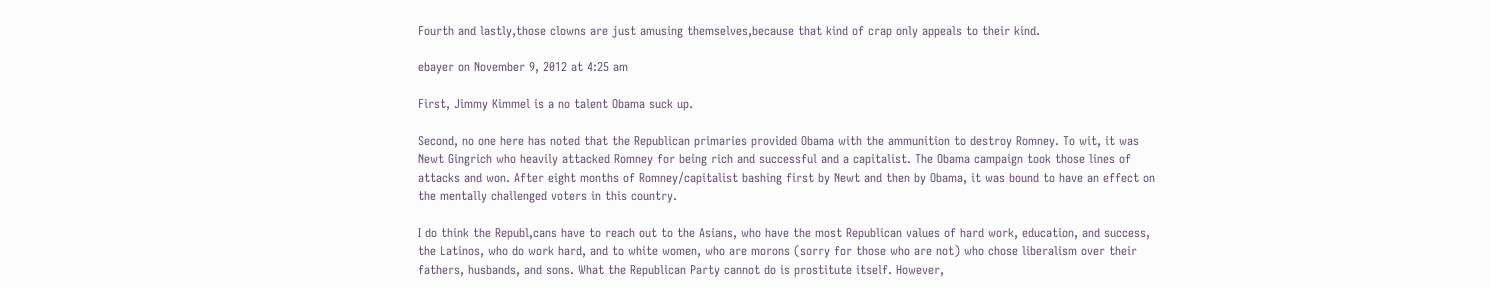Fourth and lastly,those clowns are just amusing themselves,because that kind of crap only appeals to their kind.

ebayer on November 9, 2012 at 4:25 am

First, Jimmy Kimmel is a no talent Obama suck up.

Second, no one here has noted that the Republican primaries provided Obama with the ammunition to destroy Romney. To wit, it was Newt Gingrich who heavily attacked Romney for being rich and successful and a capitalist. The Obama campaign took those lines of attacks and won. After eight months of Romney/capitalist bashing first by Newt and then by Obama, it was bound to have an effect on the mentally challenged voters in this country.

I do think the Republ,cans have to reach out to the Asians, who have the most Republican values of hard work, education, and success, the Latinos, who do work hard, and to white women, who are morons (sorry for those who are not) who chose liberalism over their fathers, husbands, and sons. What the Republican Party cannot do is prostitute itself. However,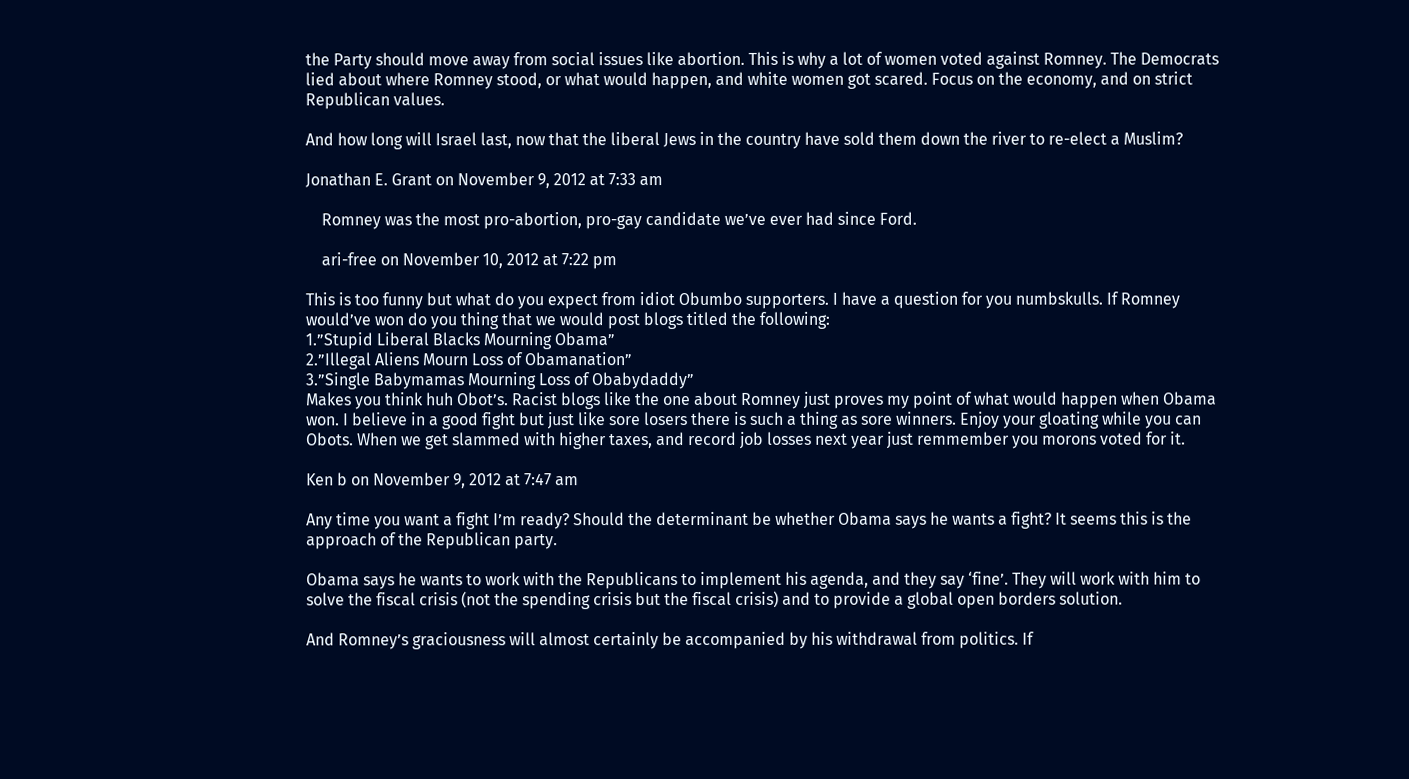the Party should move away from social issues like abortion. This is why a lot of women voted against Romney. The Democrats lied about where Romney stood, or what would happen, and white women got scared. Focus on the economy, and on strict Republican values.

And how long will Israel last, now that the liberal Jews in the country have sold them down the river to re-elect a Muslim?

Jonathan E. Grant on November 9, 2012 at 7:33 am

    Romney was the most pro-abortion, pro-gay candidate we’ve ever had since Ford.

    ari-free on November 10, 2012 at 7:22 pm

This is too funny but what do you expect from idiot Obumbo supporters. I have a question for you numbskulls. If Romney would’ve won do you thing that we would post blogs titled the following:
1.”Stupid Liberal Blacks Mourning Obama”
2.”Illegal Aliens Mourn Loss of Obamanation”
3.”Single Babymamas Mourning Loss of Obabydaddy”
Makes you think huh Obot’s. Racist blogs like the one about Romney just proves my point of what would happen when Obama won. I believe in a good fight but just like sore losers there is such a thing as sore winners. Enjoy your gloating while you can Obots. When we get slammed with higher taxes, and record job losses next year just remmember you morons voted for it.

Ken b on November 9, 2012 at 7:47 am

Any time you want a fight I’m ready? Should the determinant be whether Obama says he wants a fight? It seems this is the approach of the Republican party.

Obama says he wants to work with the Republicans to implement his agenda, and they say ‘fine’. They will work with him to solve the fiscal crisis (not the spending crisis but the fiscal crisis) and to provide a global open borders solution.

And Romney’s graciousness will almost certainly be accompanied by his withdrawal from politics. If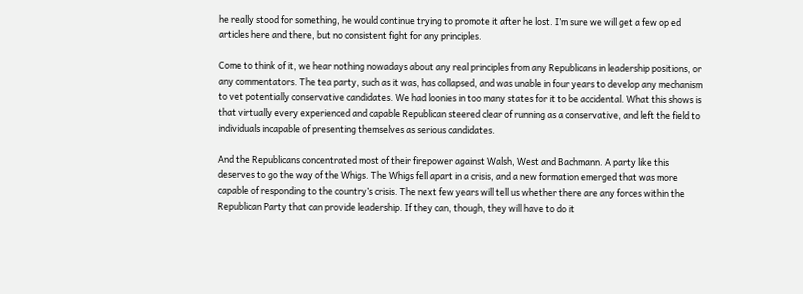he really stood for something, he would continue trying to promote it after he lost. I’m sure we will get a few op ed articles here and there, but no consistent fight for any principles.

Come to think of it, we hear nothing nowadays about any real principles from any Republicans in leadership positions, or any commentators. The tea party, such as it was, has collapsed, and was unable in four years to develop any mechanism to vet potentially conservative candidates. We had loonies in too many states for it to be accidental. What this shows is that virtually every experienced and capable Republican steered clear of running as a conservative, and left the field to individuals incapable of presenting themselves as serious candidates.

And the Republicans concentrated most of their firepower against Walsh, West and Bachmann. A party like this deserves to go the way of the Whigs. The Whigs fell apart in a crisis, and a new formation emerged that was more capable of responding to the country’s crisis. The next few years will tell us whether there are any forces within the Republican Party that can provide leadership. If they can, though, they will have to do it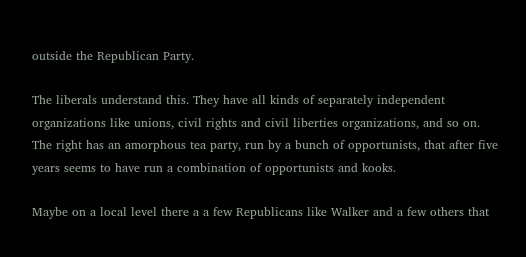outside the Republican Party.

The liberals understand this. They have all kinds of separately independent organizations like unions, civil rights and civil liberties organizations, and so on. The right has an amorphous tea party, run by a bunch of opportunists, that after five years seems to have run a combination of opportunists and kooks.

Maybe on a local level there a a few Republicans like Walker and a few others that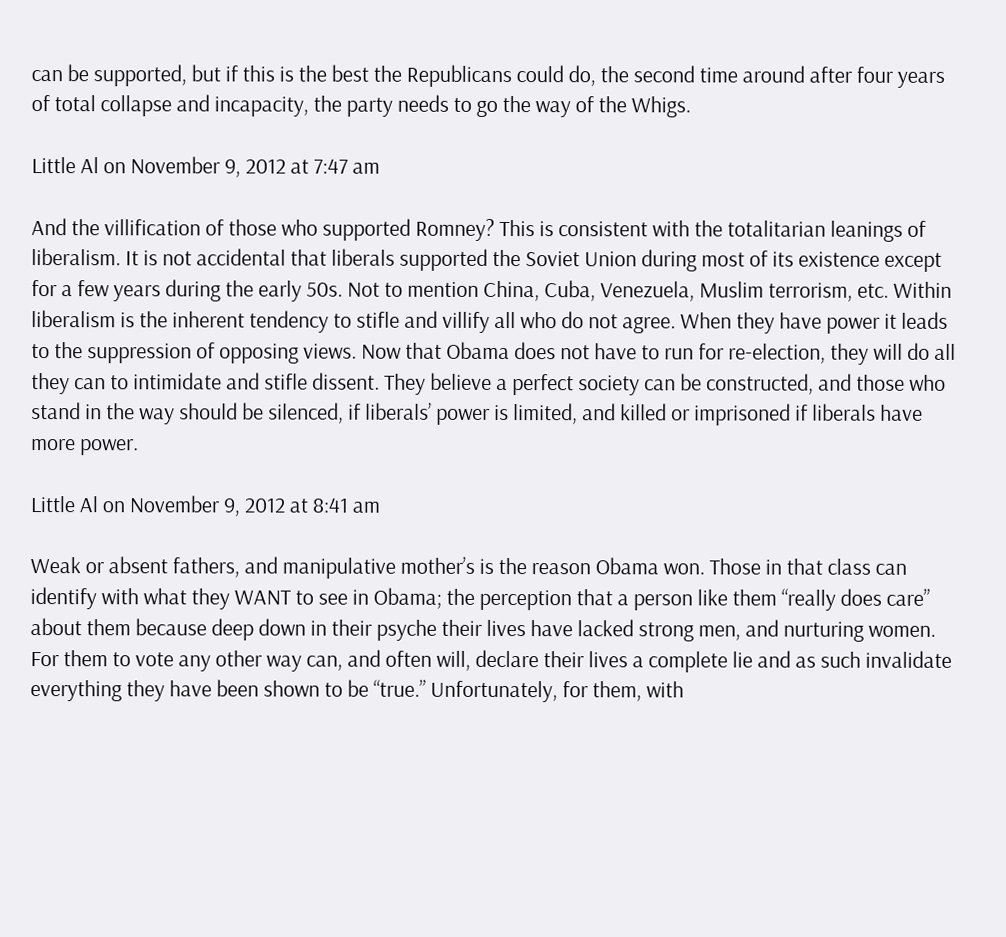can be supported, but if this is the best the Republicans could do, the second time around after four years of total collapse and incapacity, the party needs to go the way of the Whigs.

Little Al on November 9, 2012 at 7:47 am

And the villification of those who supported Romney? This is consistent with the totalitarian leanings of liberalism. It is not accidental that liberals supported the Soviet Union during most of its existence except for a few years during the early 50s. Not to mention China, Cuba, Venezuela, Muslim terrorism, etc. Within liberalism is the inherent tendency to stifle and villify all who do not agree. When they have power it leads to the suppression of opposing views. Now that Obama does not have to run for re-election, they will do all they can to intimidate and stifle dissent. They believe a perfect society can be constructed, and those who stand in the way should be silenced, if liberals’ power is limited, and killed or imprisoned if liberals have more power.

Little Al on November 9, 2012 at 8:41 am

Weak or absent fathers, and manipulative mother’s is the reason Obama won. Those in that class can identify with what they WANT to see in Obama; the perception that a person like them “really does care” about them because deep down in their psyche their lives have lacked strong men, and nurturing women. For them to vote any other way can, and often will, declare their lives a complete lie and as such invalidate everything they have been shown to be “true.” Unfortunately, for them, with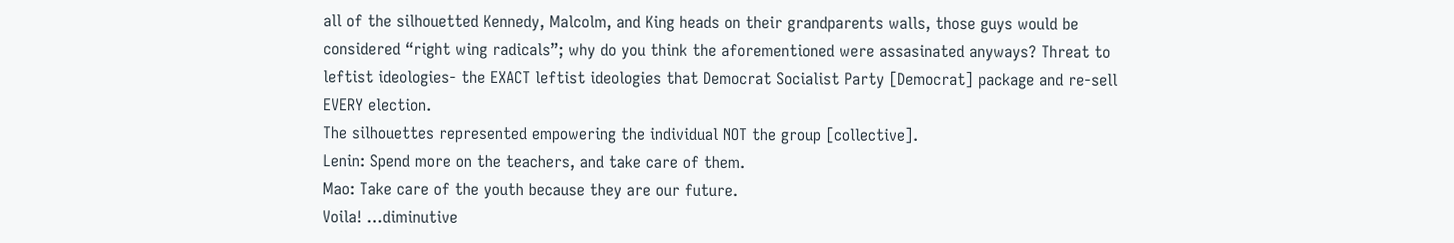all of the silhouetted Kennedy, Malcolm, and King heads on their grandparents walls, those guys would be considered “right wing radicals”; why do you think the aforementioned were assasinated anyways? Threat to leftist ideologies- the EXACT leftist ideologies that Democrat Socialist Party [Democrat] package and re-sell EVERY election.
The silhouettes represented empowering the individual NOT the group [collective].
Lenin: Spend more on the teachers, and take care of them.
Mao: Take care of the youth because they are our future.
Voila! …diminutive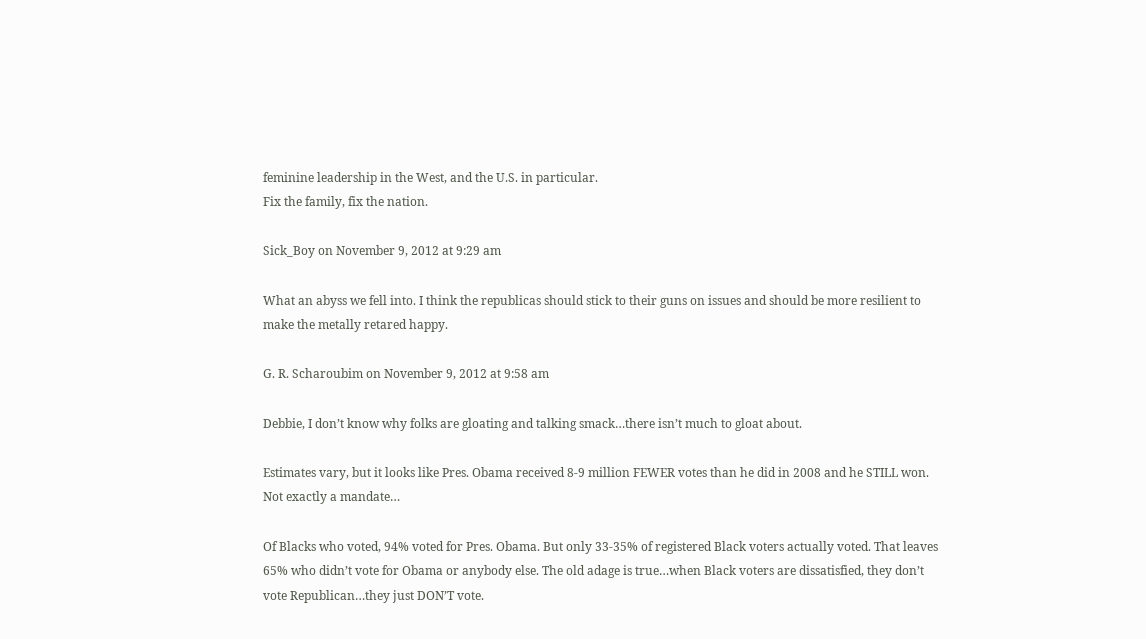feminine leadership in the West, and the U.S. in particular.
Fix the family, fix the nation.

Sick_Boy on November 9, 2012 at 9:29 am

What an abyss we fell into. I think the republicas should stick to their guns on issues and should be more resilient to make the metally retared happy.

G. R. Scharoubim on November 9, 2012 at 9:58 am

Debbie, I don’t know why folks are gloating and talking smack…there isn’t much to gloat about.

Estimates vary, but it looks like Pres. Obama received 8-9 million FEWER votes than he did in 2008 and he STILL won. Not exactly a mandate…

Of Blacks who voted, 94% voted for Pres. Obama. But only 33-35% of registered Black voters actually voted. That leaves 65% who didn’t vote for Obama or anybody else. The old adage is true…when Black voters are dissatisfied, they don’t vote Republican…they just DON’T vote.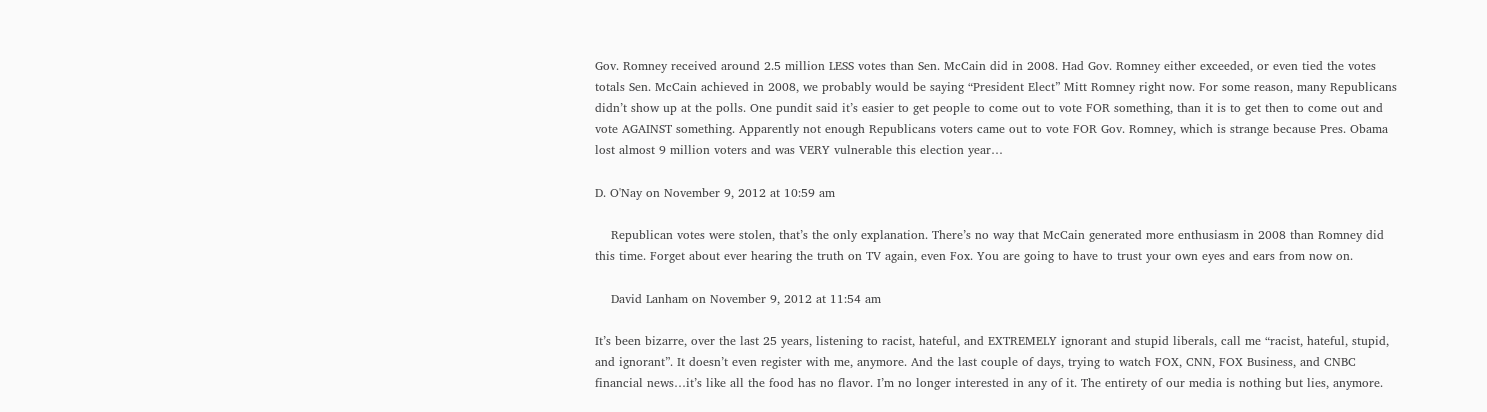Gov. Romney received around 2.5 million LESS votes than Sen. McCain did in 2008. Had Gov. Romney either exceeded, or even tied the votes totals Sen. McCain achieved in 2008, we probably would be saying “President Elect” Mitt Romney right now. For some reason, many Republicans didn’t show up at the polls. One pundit said it’s easier to get people to come out to vote FOR something, than it is to get then to come out and vote AGAINST something. Apparently not enough Republicans voters came out to vote FOR Gov. Romney, which is strange because Pres. Obama lost almost 9 million voters and was VERY vulnerable this election year…

D. O'Nay on November 9, 2012 at 10:59 am

    Republican votes were stolen, that’s the only explanation. There’s no way that McCain generated more enthusiasm in 2008 than Romney did this time. Forget about ever hearing the truth on TV again, even Fox. You are going to have to trust your own eyes and ears from now on.

    David Lanham on November 9, 2012 at 11:54 am

It’s been bizarre, over the last 25 years, listening to racist, hateful, and EXTREMELY ignorant and stupid liberals, call me “racist, hateful, stupid, and ignorant”. It doesn’t even register with me, anymore. And the last couple of days, trying to watch FOX, CNN, FOX Business, and CNBC financial news…it’s like all the food has no flavor. I’m no longer interested in any of it. The entirety of our media is nothing but lies, anymore.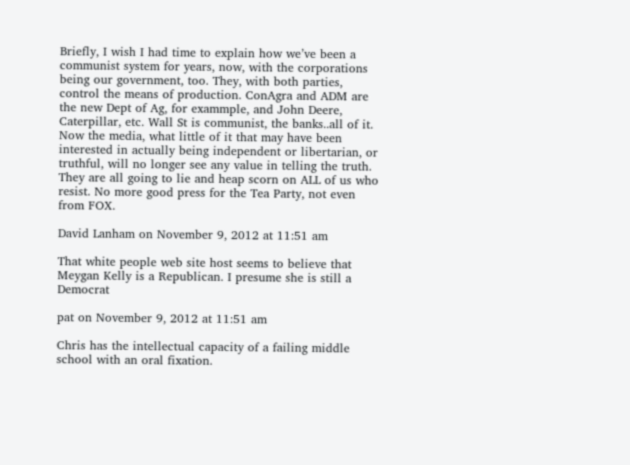Briefly, I wish I had time to explain how we’ve been a communist system for years, now, with the corporations being our government, too. They, with both parties, control the means of production. ConAgra and ADM are the new Dept of Ag, for exammple, and John Deere, Caterpillar, etc. Wall St is communist, the banks..all of it. Now the media, what little of it that may have been interested in actually being independent or libertarian, or truthful, will no longer see any value in telling the truth. They are all going to lie and heap scorn on ALL of us who resist. No more good press for the Tea Party, not even from FOX.

David Lanham on November 9, 2012 at 11:51 am

That white people web site host seems to believe that Meygan Kelly is a Republican. I presume she is still a Democrat

pat on November 9, 2012 at 11:51 am

Chris has the intellectual capacity of a failing middle school with an oral fixation.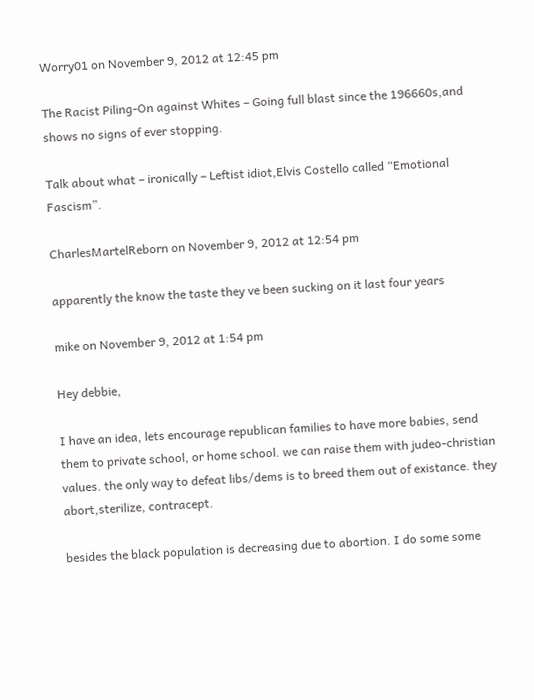Worry01 on November 9, 2012 at 12:45 pm

The Racist Piling-On against Whites – Going full blast since the 196660s,and shows no signs of ever stopping.

Talk about what – ironically – Leftist idiot,Elvis Costello called “Emotional Fascism”.

CharlesMartelReborn on November 9, 2012 at 12:54 pm

apparently the know the taste they ve been sucking on it last four years

mike on November 9, 2012 at 1:54 pm

Hey debbie,

I have an idea, lets encourage republican families to have more babies, send them to private school, or home school. we can raise them with judeo-christian values. the only way to defeat libs/dems is to breed them out of existance. they abort,sterilize, contracept.

besides the black population is decreasing due to abortion. I do some some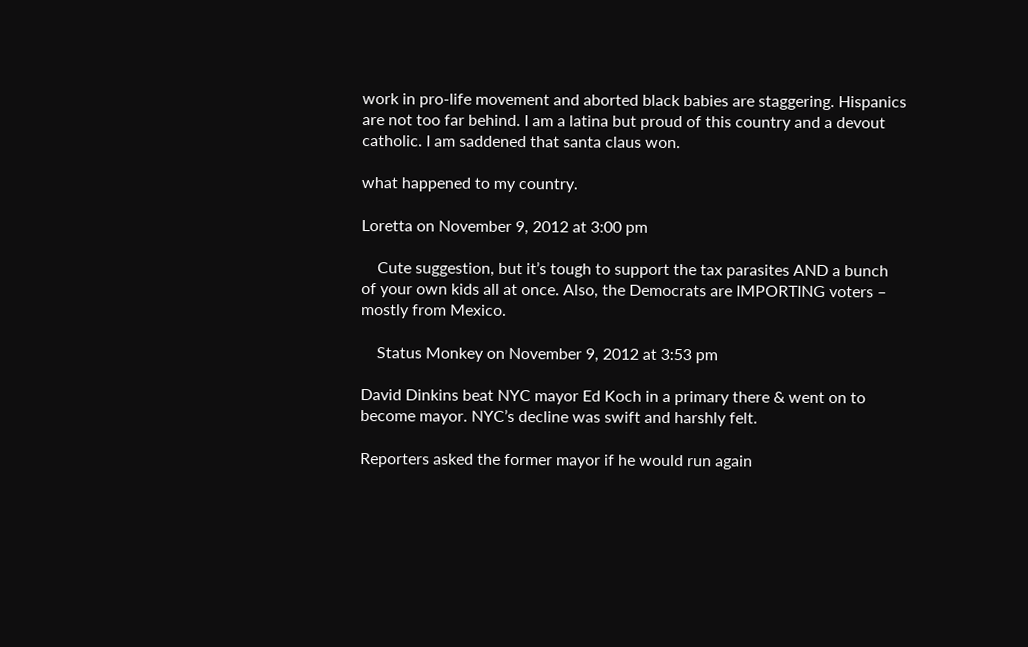work in pro-life movement and aborted black babies are staggering. Hispanics are not too far behind. I am a latina but proud of this country and a devout catholic. I am saddened that santa claus won.

what happened to my country.

Loretta on November 9, 2012 at 3:00 pm

    Cute suggestion, but it’s tough to support the tax parasites AND a bunch of your own kids all at once. Also, the Democrats are IMPORTING voters – mostly from Mexico.

    Status Monkey on November 9, 2012 at 3:53 pm

David Dinkins beat NYC mayor Ed Koch in a primary there & went on to become mayor. NYC’s decline was swift and harshly felt.

Reporters asked the former mayor if he would run again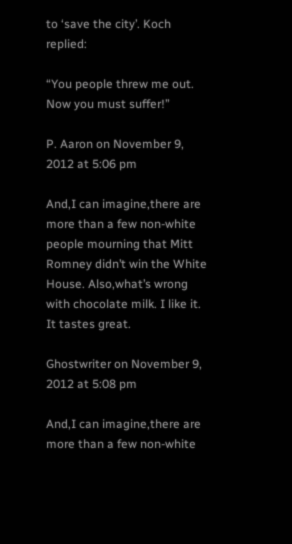to ‘save the city’. Koch replied:

“You people threw me out. Now you must suffer!”

P. Aaron on November 9, 2012 at 5:06 pm

And,I can imagine,there are more than a few non-white people mourning that Mitt Romney didn’t win the White House. Also,what’s wrong with chocolate milk. I like it. It tastes great.

Ghostwriter on November 9, 2012 at 5:08 pm

And,I can imagine,there are more than a few non-white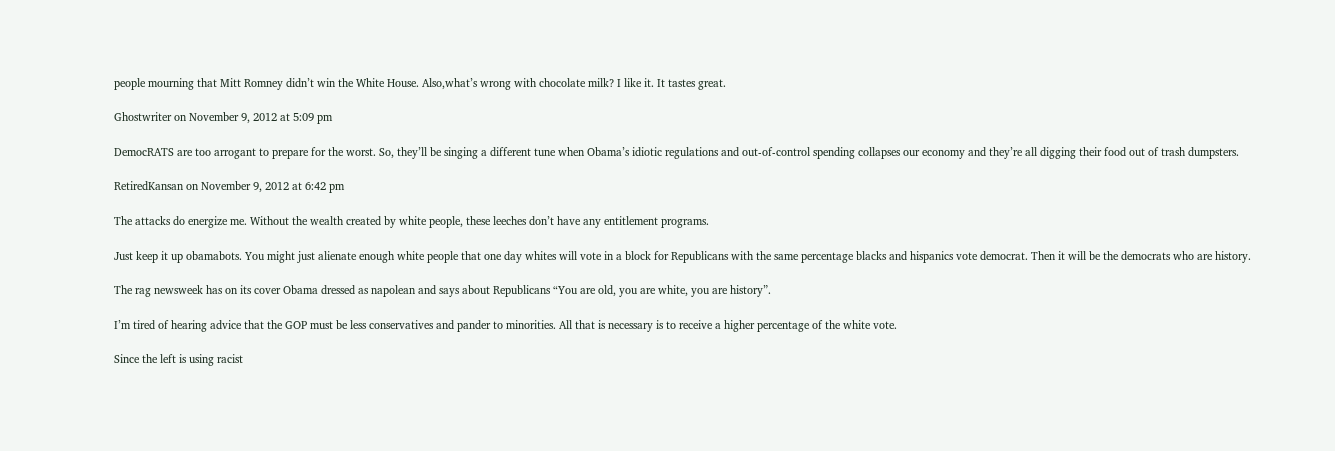people mourning that Mitt Romney didn’t win the White House. Also,what’s wrong with chocolate milk? I like it. It tastes great.

Ghostwriter on November 9, 2012 at 5:09 pm

DemocRATS are too arrogant to prepare for the worst. So, they’ll be singing a different tune when Obama’s idiotic regulations and out-of-control spending collapses our economy and they’re all digging their food out of trash dumpsters.

RetiredKansan on November 9, 2012 at 6:42 pm

The attacks do energize me. Without the wealth created by white people, these leeches don’t have any entitlement programs.

Just keep it up obamabots. You might just alienate enough white people that one day whites will vote in a block for Republicans with the same percentage blacks and hispanics vote democrat. Then it will be the democrats who are history.

The rag newsweek has on its cover Obama dressed as napolean and says about Republicans “You are old, you are white, you are history”.

I’m tired of hearing advice that the GOP must be less conservatives and pander to minorities. All that is necessary is to receive a higher percentage of the white vote.

Since the left is using racist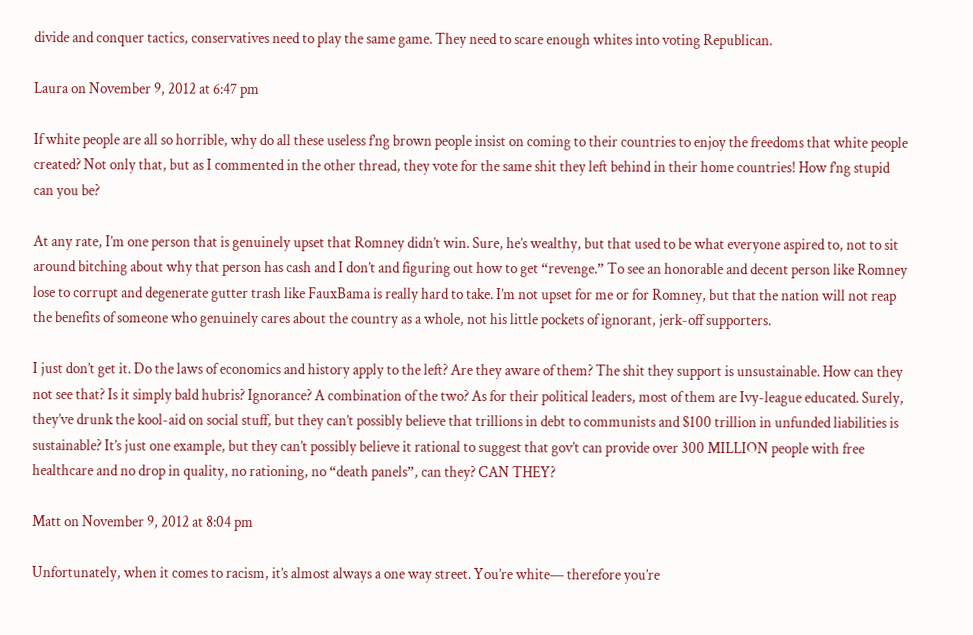divide and conquer tactics, conservatives need to play the same game. They need to scare enough whites into voting Republican.

Laura on November 9, 2012 at 6:47 pm

If white people are all so horrible, why do all these useless f’ng brown people insist on coming to their countries to enjoy the freedoms that white people created? Not only that, but as I commented in the other thread, they vote for the same shit they left behind in their home countries! How f’ng stupid can you be?

At any rate, I’m one person that is genuinely upset that Romney didn’t win. Sure, he’s wealthy, but that used to be what everyone aspired to, not to sit around bitching about why that person has cash and I don’t and figuring out how to get “revenge.” To see an honorable and decent person like Romney lose to corrupt and degenerate gutter trash like FauxBama is really hard to take. I’m not upset for me or for Romney, but that the nation will not reap the benefits of someone who genuinely cares about the country as a whole, not his little pockets of ignorant, jerk-off supporters.

I just don’t get it. Do the laws of economics and history apply to the left? Are they aware of them? The shit they support is unsustainable. How can they not see that? Is it simply bald hubris? Ignorance? A combination of the two? As for their political leaders, most of them are Ivy-league educated. Surely, they’ve drunk the kool-aid on social stuff, but they can’t possibly believe that trillions in debt to communists and $100 trillion in unfunded liabilities is sustainable? It’s just one example, but they can’t possibly believe it rational to suggest that gov’t can provide over 300 MILLION people with free healthcare and no drop in quality, no rationing, no “death panels”, can they? CAN THEY?

Matt on November 9, 2012 at 8:04 pm

Unfortunately, when it comes to racism, it’s almost always a one way street. You’re white— therefore you’re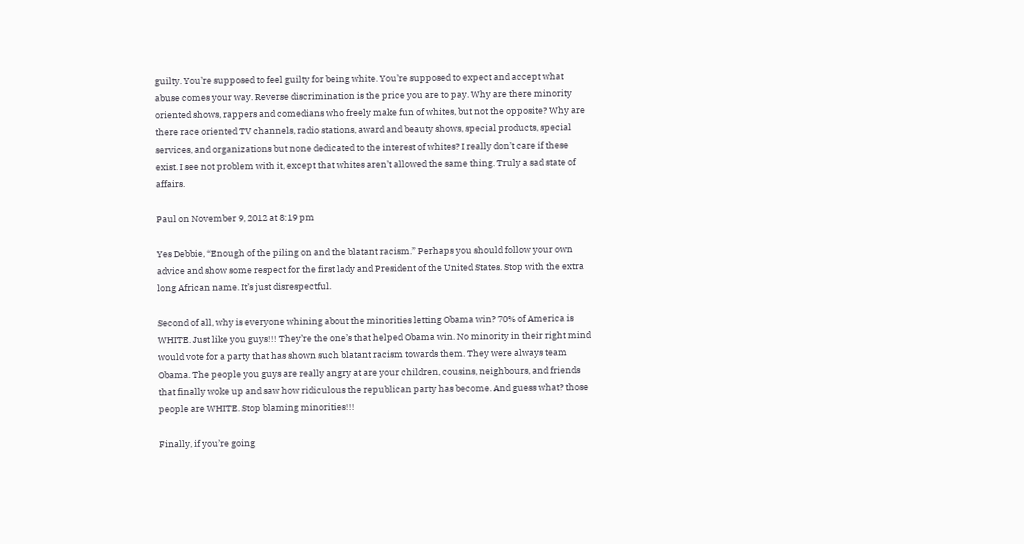guilty. You’re supposed to feel guilty for being white. You’re supposed to expect and accept what abuse comes your way. Reverse discrimination is the price you are to pay. Why are there minority oriented shows, rappers and comedians who freely make fun of whites, but not the opposite? Why are there race oriented TV channels, radio stations, award and beauty shows, special products, special services, and organizations but none dedicated to the interest of whites? I really don’t care if these exist. I see not problem with it, except that whites aren’t allowed the same thing. Truly a sad state of affairs.

Paul on November 9, 2012 at 8:19 pm

Yes Debbie, “Enough of the piling on and the blatant racism.” Perhaps you should follow your own advice and show some respect for the first lady and President of the United States. Stop with the extra long African name. It’s just disrespectful.

Second of all, why is everyone whining about the minorities letting Obama win? 70% of America is WHITE. Just like you guys!!! They’re the one’s that helped Obama win. No minority in their right mind would vote for a party that has shown such blatant racism towards them. They were always team Obama. The people you guys are really angry at are your children, cousins, neighbours, and friends that finally woke up and saw how ridiculous the republican party has become. And guess what? those people are WHITE. Stop blaming minorities!!!

Finally, if you’re going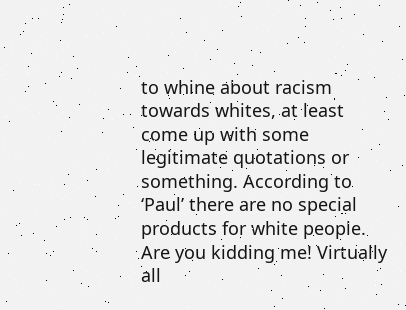to whine about racism towards whites, at least come up with some legitimate quotations or something. According to ‘Paul’ there are no special products for white people. Are you kidding me! Virtually all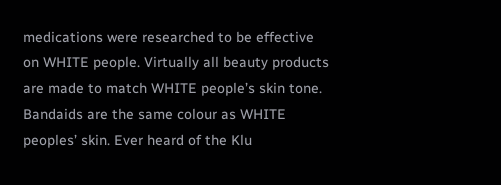medications were researched to be effective on WHITE people. Virtually all beauty products are made to match WHITE people’s skin tone. Bandaids are the same colour as WHITE peoples’ skin. Ever heard of the Klu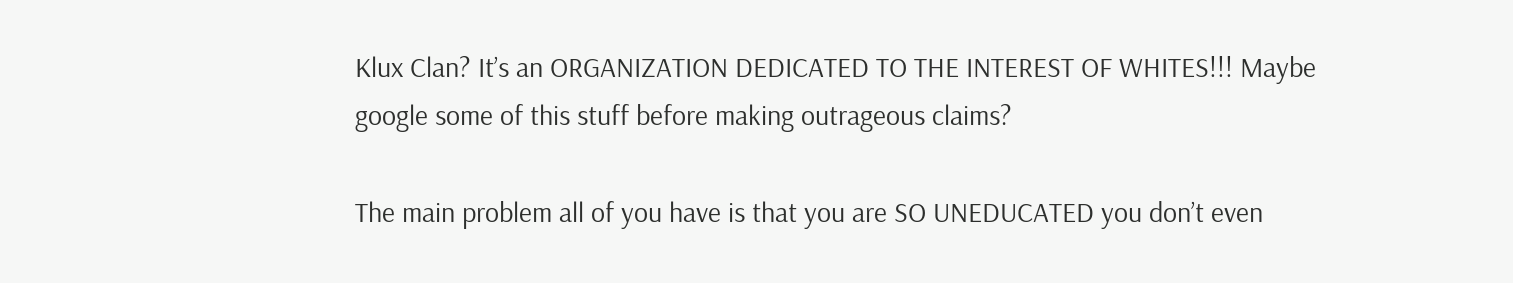Klux Clan? It’s an ORGANIZATION DEDICATED TO THE INTEREST OF WHITES!!! Maybe google some of this stuff before making outrageous claims?

The main problem all of you have is that you are SO UNEDUCATED you don’t even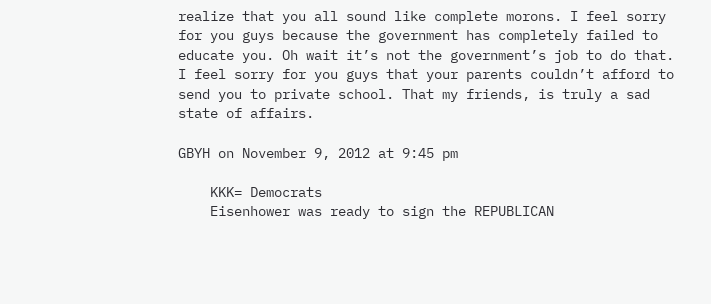realize that you all sound like complete morons. I feel sorry for you guys because the government has completely failed to educate you. Oh wait it’s not the government’s job to do that. I feel sorry for you guys that your parents couldn’t afford to send you to private school. That my friends, is truly a sad state of affairs.

GBYH on November 9, 2012 at 9:45 pm

    KKK= Democrats
    Eisenhower was ready to sign the REPUBLICAN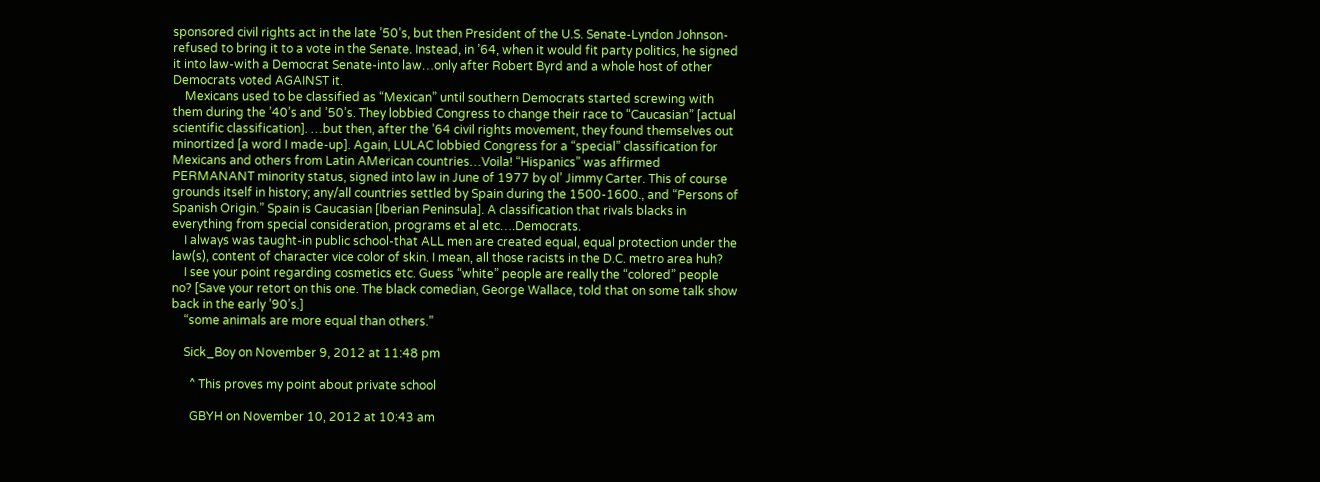sponsored civil rights act in the late ’50’s, but then President of the U.S. Senate-Lyndon Johnson-refused to bring it to a vote in the Senate. Instead, in ’64, when it would fit party politics, he signed it into law-with a Democrat Senate-into law…only after Robert Byrd and a whole host of other Democrats voted AGAINST it.
    Mexicans used to be classified as “Mexican” until southern Democrats started screwing with them during the ’40’s and ’50’s. They lobbied Congress to change their race to “Caucasian” [actual scientific classification]. …but then, after the ’64 civil rights movement, they found themselves out minortized [a word I made-up]. Again, LULAC lobbied Congress for a “special” classification for Mexicans and others from Latin AMerican countries…Voila! “Hispanics” was affirmed PERMANANT minority status, signed into law in June of 1977 by ol’ Jimmy Carter. This of course grounds itself in history; any/all countries settled by Spain during the 1500-1600., and “Persons of Spanish Origin.” Spain is Caucasian [Iberian Peninsula]. A classification that rivals blacks in everything from special consideration, programs et al etc….Democrats.
    I always was taught-in public school-that ALL men are created equal, equal protection under the law(s), content of character vice color of skin. I mean, all those racists in the D.C. metro area huh?
    I see your point regarding cosmetics etc. Guess “white” people are really the “colored” people no? [Save your retort on this one. The black comedian, George Wallace, told that on some talk show back in the early ’90’s.]
    “some animals are more equal than others.”

    Sick_Boy on November 9, 2012 at 11:48 pm

      ^ This proves my point about private school

      GBYH on November 10, 2012 at 10:43 am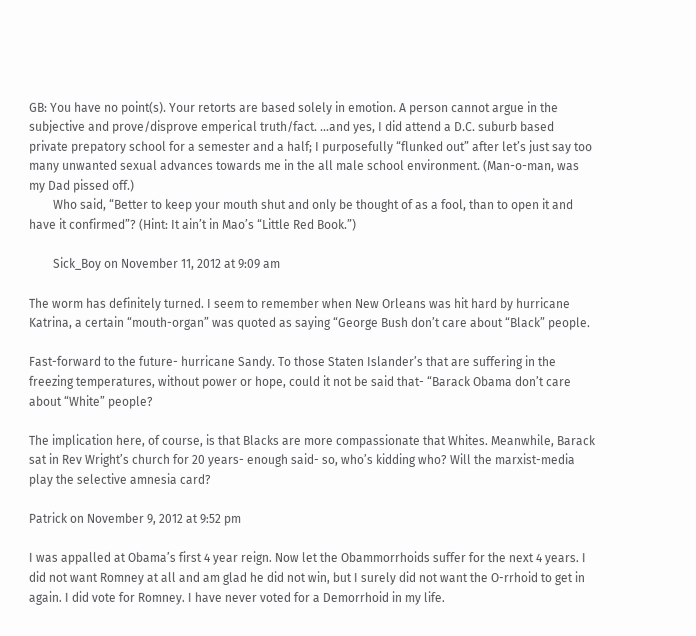GB: You have no point(s). Your retorts are based solely in emotion. A person cannot argue in the subjective and prove/disprove emperical truth/fact. …and yes, I did attend a D.C. suburb based private prepatory school for a semester and a half; I purposefully “flunked out” after let’s just say too many unwanted sexual advances towards me in the all male school environment. (Man-o-man, was my Dad pissed off.)
        Who said, “Better to keep your mouth shut and only be thought of as a fool, than to open it and have it confirmed”? (Hint: It ain’t in Mao’s “Little Red Book.”)

        Sick_Boy on November 11, 2012 at 9:09 am

The worm has definitely turned. I seem to remember when New Orleans was hit hard by hurricane Katrina, a certain “mouth-organ” was quoted as saying “George Bush don’t care about “Black” people.

Fast-forward to the future- hurricane Sandy. To those Staten Islander’s that are suffering in the freezing temperatures, without power or hope, could it not be said that- “Barack Obama don’t care about “White” people?

The implication here, of course, is that Blacks are more compassionate that Whites. Meanwhile, Barack sat in Rev Wright’s church for 20 years- enough said- so, who’s kidding who? Will the marxist-media play the selective amnesia card?

Patrick on November 9, 2012 at 9:52 pm

I was appalled at Obama’s first 4 year reign. Now let the Obammorrhoids suffer for the next 4 years. I did not want Romney at all and am glad he did not win, but I surely did not want the O-rrhoid to get in again. I did vote for Romney. I have never voted for a Demorrhoid in my life.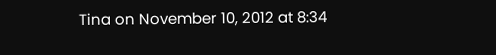Tina on November 10, 2012 at 8:34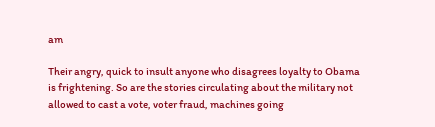am

Their angry, quick to insult anyone who disagrees loyalty to Obama is frightening. So are the stories circulating about the military not allowed to cast a vote, voter fraud, machines going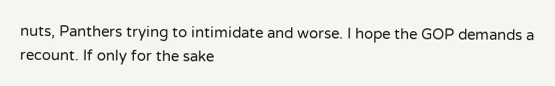nuts, Panthers trying to intimidate and worse. I hope the GOP demands a recount. If only for the sake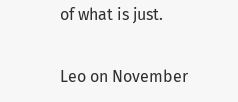of what is just.

Leo on November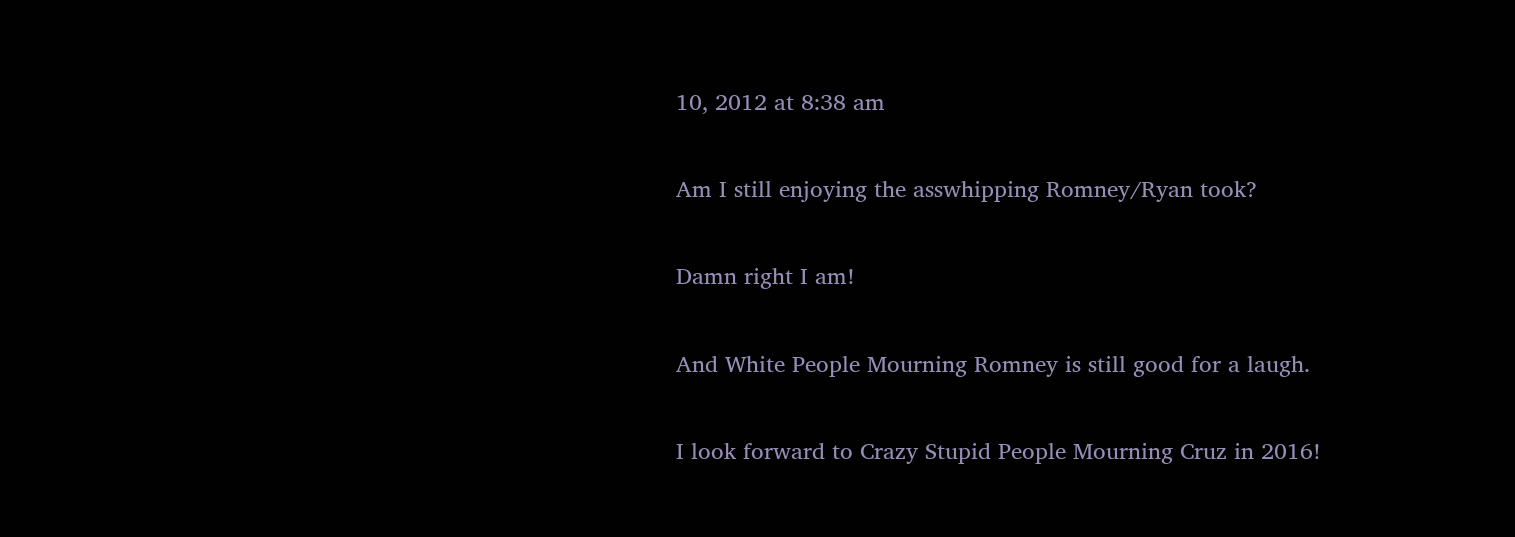10, 2012 at 8:38 am

Am I still enjoying the asswhipping Romney/Ryan took?

Damn right I am!

And White People Mourning Romney is still good for a laugh.

I look forward to Crazy Stupid People Mourning Cruz in 2016!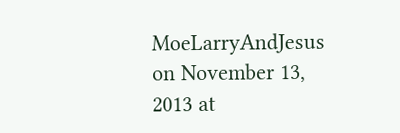MoeLarryAndJesus on November 13, 2013 at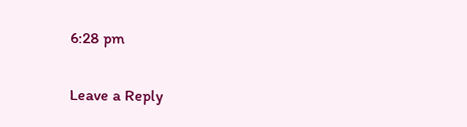6:28 pm

Leave a Reply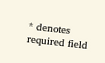* denotes required field